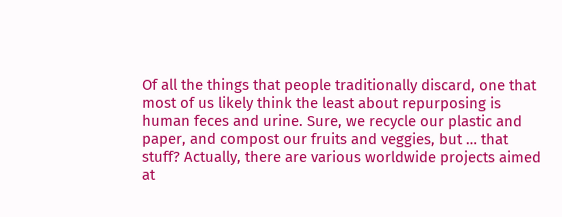Of all the things that people traditionally discard, one that most of us likely think the least about repurposing is human feces and urine. Sure, we recycle our plastic and paper, and compost our fruits and veggies, but … that stuff? Actually, there are various worldwide projects aimed at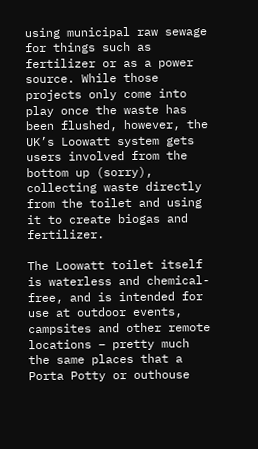using municipal raw sewage for things such as fertilizer or as a power source. While those projects only come into play once the waste has been flushed, however, the UK’s Loowatt system gets users involved from the bottom up (sorry), collecting waste directly from the toilet and using it to create biogas and fertilizer.

The Loowatt toilet itself is waterless and chemical-free, and is intended for use at outdoor events, campsites and other remote locations – pretty much the same places that a Porta Potty or outhouse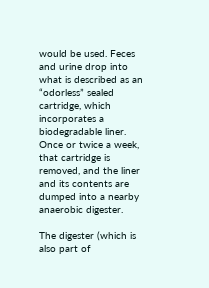would be used. Feces and urine drop into what is described as an “odorless” sealed cartridge, which incorporates a biodegradable liner. Once or twice a week, that cartridge is removed, and the liner and its contents are dumped into a nearby anaerobic digester.

The digester (which is also part of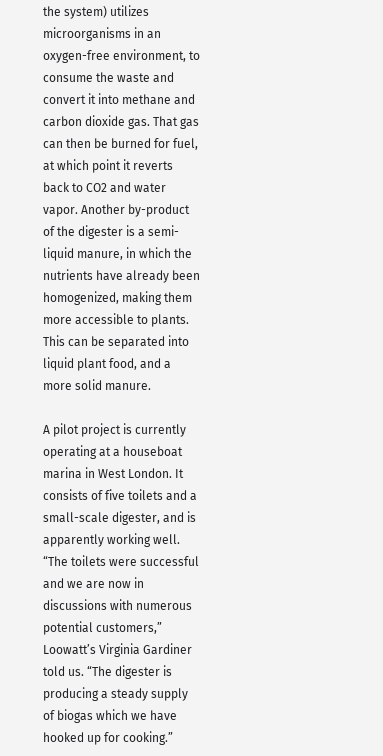the system) utilizes microorganisms in an oxygen-free environment, to consume the waste and convert it into methane and carbon dioxide gas. That gas can then be burned for fuel, at which point it reverts back to CO2 and water vapor. Another by-product of the digester is a semi-liquid manure, in which the nutrients have already been homogenized, making them more accessible to plants. This can be separated into liquid plant food, and a more solid manure.

A pilot project is currently operating at a houseboat marina in West London. It consists of five toilets and a small-scale digester, and is apparently working well. “The toilets were successful and we are now in discussions with numerous potential customers,” Loowatt’s Virginia Gardiner told us. “The digester is producing a steady supply of biogas which we have hooked up for cooking.”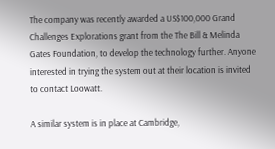The company was recently awarded a US$100,000 Grand Challenges Explorations grant from the The Bill & Melinda Gates Foundation, to develop the technology further. Anyone interested in trying the system out at their location is invited to contact Loowatt.

A similar system is in place at Cambridge,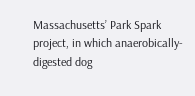Massachusetts’ Park Spark project, in which anaerobically-digested dog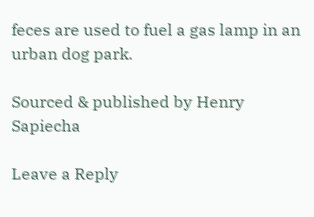feces are used to fuel a gas lamp in an urban dog park.

Sourced & published by Henry Sapiecha

Leave a Reply